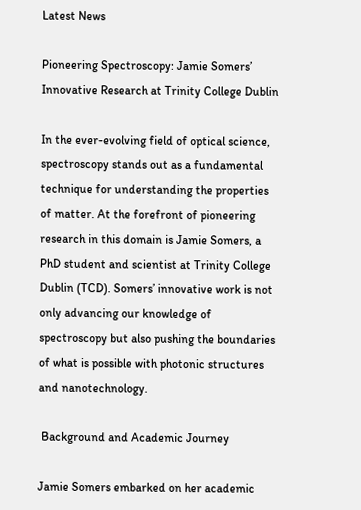Latest News

Pioneering Spectroscopy: Jamie Somers’ Innovative Research at Trinity College Dublin

In the ever-evolving field of optical science, spectroscopy stands out as a fundamental technique for understanding the properties of matter. At the forefront of pioneering research in this domain is Jamie Somers, a PhD student and scientist at Trinity College Dublin (TCD). Somers’ innovative work is not only advancing our knowledge of spectroscopy but also pushing the boundaries of what is possible with photonic structures and nanotechnology.

 Background and Academic Journey

Jamie Somers embarked on her academic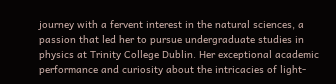journey with a fervent interest in the natural sciences, a passion that led her to pursue undergraduate studies in physics at Trinity College Dublin. Her exceptional academic performance and curiosity about the intricacies of light-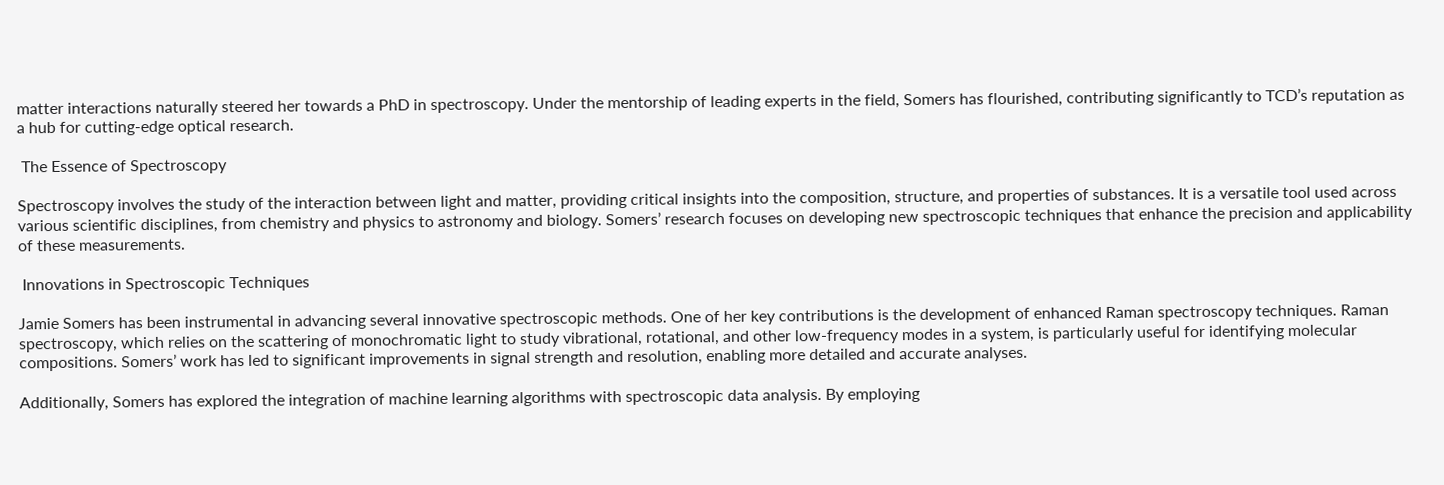matter interactions naturally steered her towards a PhD in spectroscopy. Under the mentorship of leading experts in the field, Somers has flourished, contributing significantly to TCD’s reputation as a hub for cutting-edge optical research.

 The Essence of Spectroscopy

Spectroscopy involves the study of the interaction between light and matter, providing critical insights into the composition, structure, and properties of substances. It is a versatile tool used across various scientific disciplines, from chemistry and physics to astronomy and biology. Somers’ research focuses on developing new spectroscopic techniques that enhance the precision and applicability of these measurements.

 Innovations in Spectroscopic Techniques

Jamie Somers has been instrumental in advancing several innovative spectroscopic methods. One of her key contributions is the development of enhanced Raman spectroscopy techniques. Raman spectroscopy, which relies on the scattering of monochromatic light to study vibrational, rotational, and other low-frequency modes in a system, is particularly useful for identifying molecular compositions. Somers’ work has led to significant improvements in signal strength and resolution, enabling more detailed and accurate analyses.

Additionally, Somers has explored the integration of machine learning algorithms with spectroscopic data analysis. By employing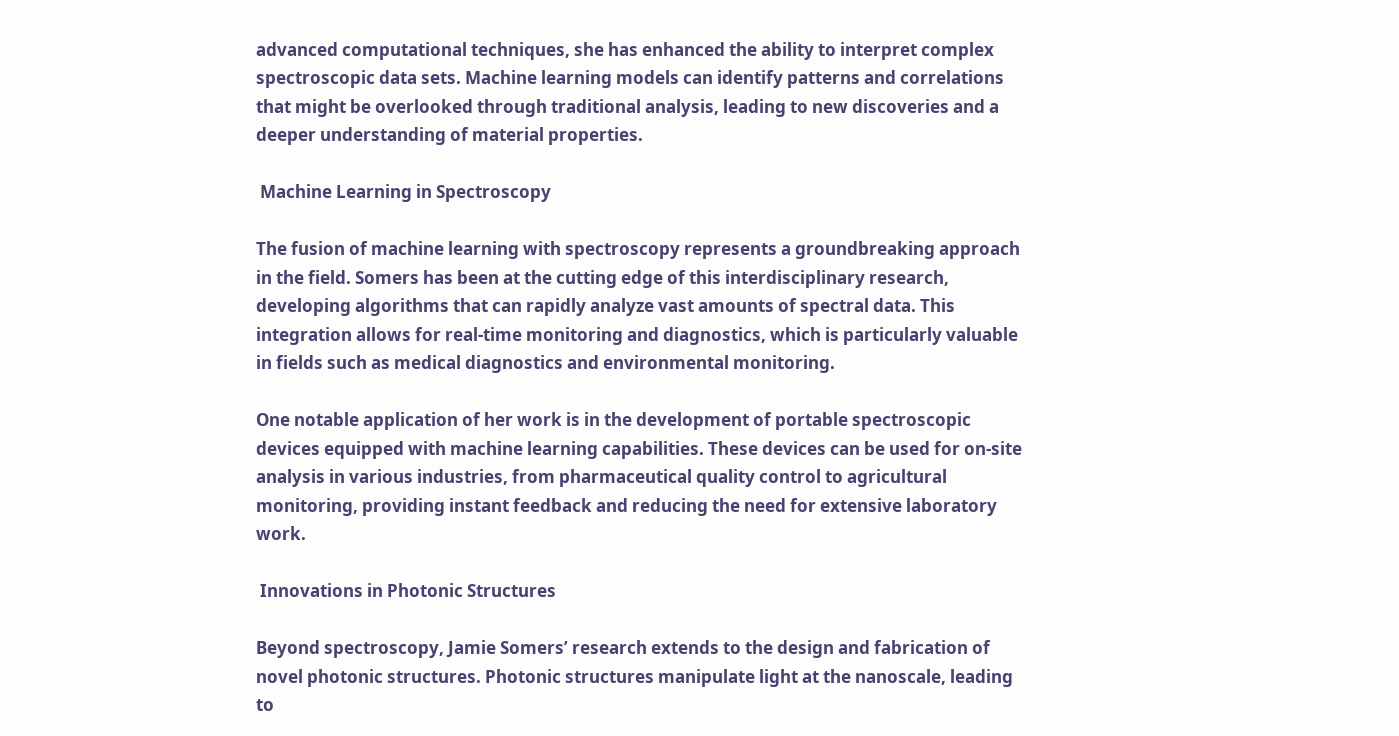advanced computational techniques, she has enhanced the ability to interpret complex spectroscopic data sets. Machine learning models can identify patterns and correlations that might be overlooked through traditional analysis, leading to new discoveries and a deeper understanding of material properties.

 Machine Learning in Spectroscopy

The fusion of machine learning with spectroscopy represents a groundbreaking approach in the field. Somers has been at the cutting edge of this interdisciplinary research, developing algorithms that can rapidly analyze vast amounts of spectral data. This integration allows for real-time monitoring and diagnostics, which is particularly valuable in fields such as medical diagnostics and environmental monitoring.

One notable application of her work is in the development of portable spectroscopic devices equipped with machine learning capabilities. These devices can be used for on-site analysis in various industries, from pharmaceutical quality control to agricultural monitoring, providing instant feedback and reducing the need for extensive laboratory work.

 Innovations in Photonic Structures

Beyond spectroscopy, Jamie Somers’ research extends to the design and fabrication of novel photonic structures. Photonic structures manipulate light at the nanoscale, leading to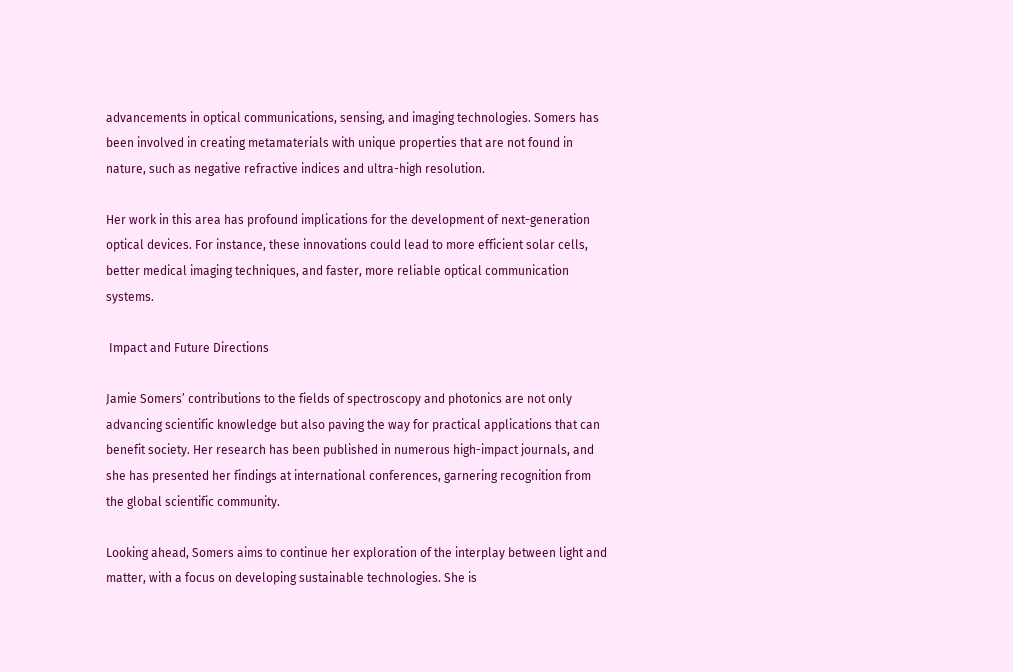advancements in optical communications, sensing, and imaging technologies. Somers has been involved in creating metamaterials with unique properties that are not found in nature, such as negative refractive indices and ultra-high resolution.

Her work in this area has profound implications for the development of next-generation optical devices. For instance, these innovations could lead to more efficient solar cells, better medical imaging techniques, and faster, more reliable optical communication systems.

 Impact and Future Directions

Jamie Somers’ contributions to the fields of spectroscopy and photonics are not only advancing scientific knowledge but also paving the way for practical applications that can benefit society. Her research has been published in numerous high-impact journals, and she has presented her findings at international conferences, garnering recognition from the global scientific community.

Looking ahead, Somers aims to continue her exploration of the interplay between light and matter, with a focus on developing sustainable technologies. She is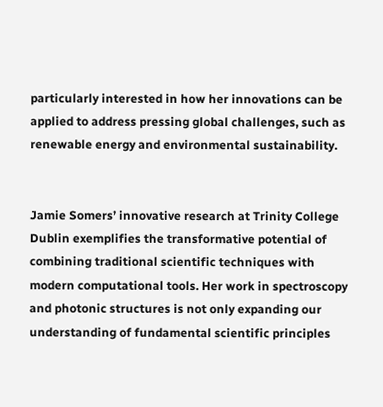particularly interested in how her innovations can be applied to address pressing global challenges, such as renewable energy and environmental sustainability.


Jamie Somers’ innovative research at Trinity College Dublin exemplifies the transformative potential of combining traditional scientific techniques with modern computational tools. Her work in spectroscopy and photonic structures is not only expanding our understanding of fundamental scientific principles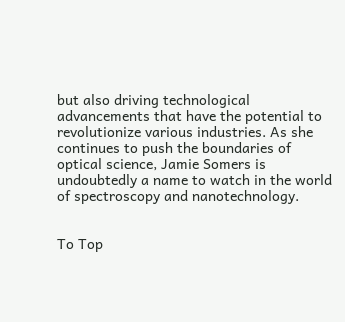but also driving technological advancements that have the potential to revolutionize various industries. As she continues to push the boundaries of optical science, Jamie Somers is undoubtedly a name to watch in the world of spectroscopy and nanotechnology.


To Top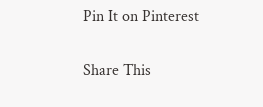Pin It on Pinterest

Share This